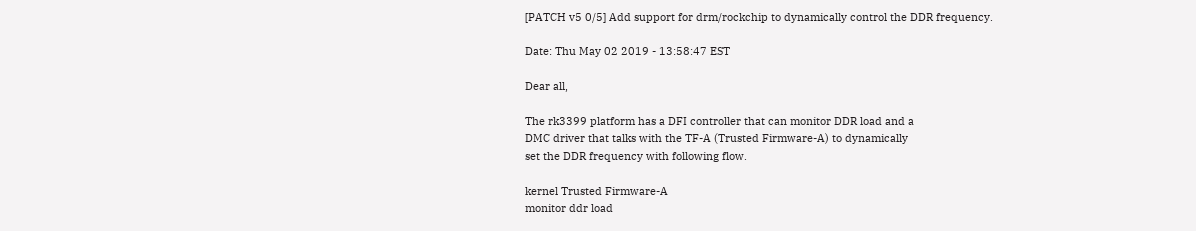[PATCH v5 0/5] Add support for drm/rockchip to dynamically control the DDR frequency.

Date: Thu May 02 2019 - 13:58:47 EST

Dear all,

The rk3399 platform has a DFI controller that can monitor DDR load and a
DMC driver that talks with the TF-A (Trusted Firmware-A) to dynamically
set the DDR frequency with following flow.

kernel Trusted Firmware-A
monitor ddr load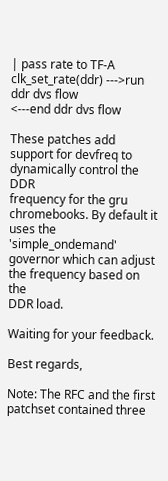| pass rate to TF-A
clk_set_rate(ddr) --->run ddr dvs flow
<---end ddr dvs flow

These patches add support for devfreq to dynamically control the DDR
frequency for the gru chromebooks. By default it uses the
'simple_ondemand' governor which can adjust the frequency based on the
DDR load.

Waiting for your feedback.

Best regards,

Note: The RFC and the first patchset contained three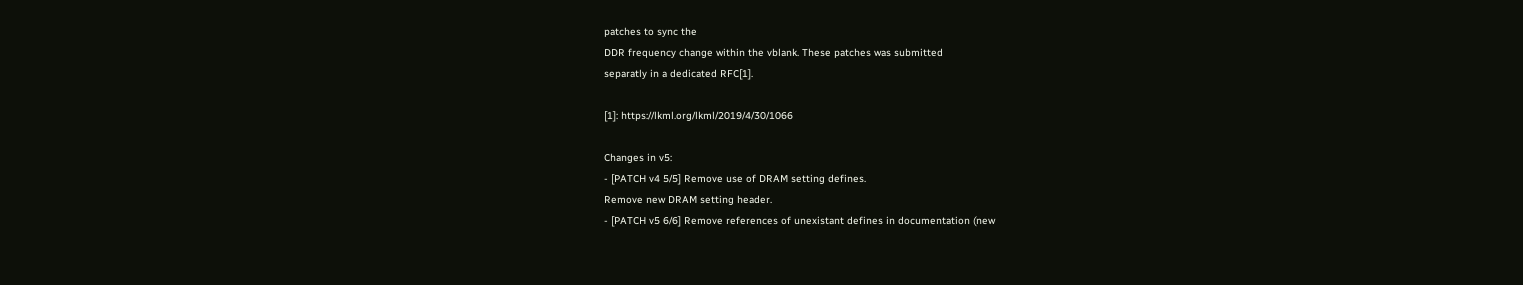patches to sync the
DDR frequency change within the vblank. These patches was submitted
separatly in a dedicated RFC[1].

[1]: https://lkml.org/lkml/2019/4/30/1066

Changes in v5:
- [PATCH v4 5/5] Remove use of DRAM setting defines.
Remove new DRAM setting header.
- [PATCH v5 6/6] Remove references of unexistant defines in documentation (new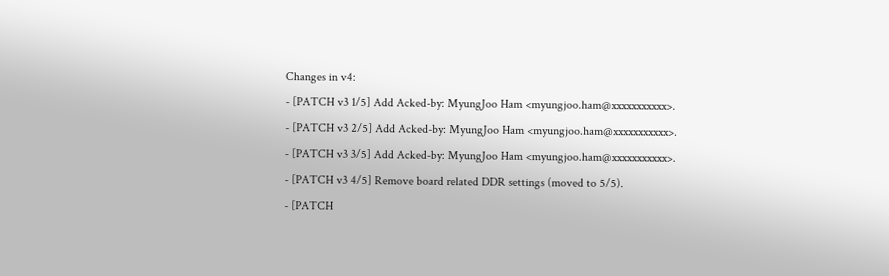Changes in v4:
- [PATCH v3 1/5] Add Acked-by: MyungJoo Ham <myungjoo.ham@xxxxxxxxxxx>.
- [PATCH v3 2/5] Add Acked-by: MyungJoo Ham <myungjoo.ham@xxxxxxxxxxx>.
- [PATCH v3 3/5] Add Acked-by: MyungJoo Ham <myungjoo.ham@xxxxxxxxxxx>.
- [PATCH v3 4/5] Remove board related DDR settings (moved to 5/5).
- [PATCH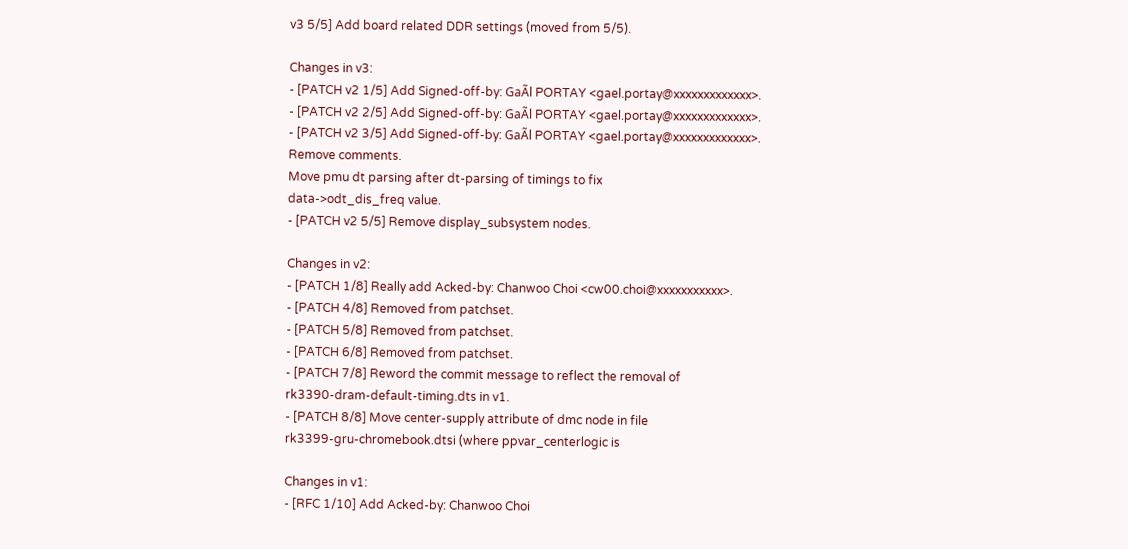v3 5/5] Add board related DDR settings (moved from 5/5).

Changes in v3:
- [PATCH v2 1/5] Add Signed-off-by: GaÃl PORTAY <gael.portay@xxxxxxxxxxxxx>.
- [PATCH v2 2/5] Add Signed-off-by: GaÃl PORTAY <gael.portay@xxxxxxxxxxxxx>.
- [PATCH v2 3/5] Add Signed-off-by: GaÃl PORTAY <gael.portay@xxxxxxxxxxxxx>.
Remove comments.
Move pmu dt parsing after dt-parsing of timings to fix
data->odt_dis_freq value.
- [PATCH v2 5/5] Remove display_subsystem nodes.

Changes in v2:
- [PATCH 1/8] Really add Acked-by: Chanwoo Choi <cw00.choi@xxxxxxxxxxx>.
- [PATCH 4/8] Removed from patchset.
- [PATCH 5/8] Removed from patchset.
- [PATCH 6/8] Removed from patchset.
- [PATCH 7/8] Reword the commit message to reflect the removal of
rk3390-dram-default-timing.dts in v1.
- [PATCH 8/8] Move center-supply attribute of dmc node in file
rk3399-gru-chromebook.dtsi (where ppvar_centerlogic is

Changes in v1:
- [RFC 1/10] Add Acked-by: Chanwoo Choi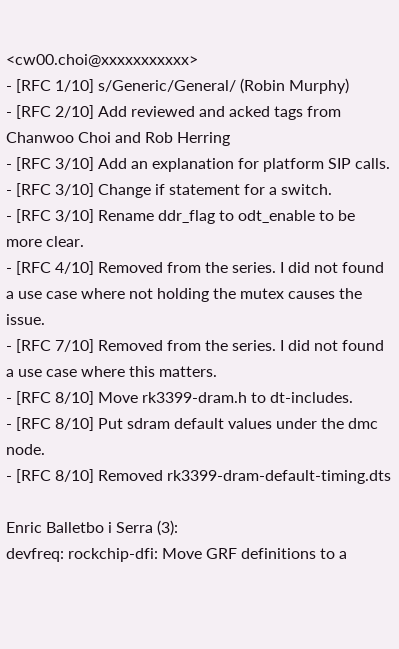<cw00.choi@xxxxxxxxxxx>
- [RFC 1/10] s/Generic/General/ (Robin Murphy)
- [RFC 2/10] Add reviewed and acked tags from Chanwoo Choi and Rob Herring
- [RFC 3/10] Add an explanation for platform SIP calls.
- [RFC 3/10] Change if statement for a switch.
- [RFC 3/10] Rename ddr_flag to odt_enable to be more clear.
- [RFC 4/10] Removed from the series. I did not found a use case where not holding the mutex causes the issue.
- [RFC 7/10] Removed from the series. I did not found a use case where this matters.
- [RFC 8/10] Move rk3399-dram.h to dt-includes.
- [RFC 8/10] Put sdram default values under the dmc node.
- [RFC 8/10] Removed rk3399-dram-default-timing.dts

Enric Balletbo i Serra (3):
devfreq: rockchip-dfi: Move GRF definitions to a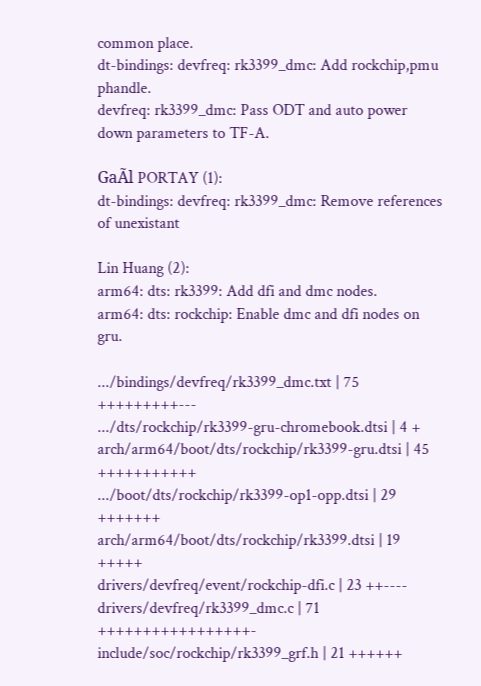common place.
dt-bindings: devfreq: rk3399_dmc: Add rockchip,pmu phandle.
devfreq: rk3399_dmc: Pass ODT and auto power down parameters to TF-A.

GaÃl PORTAY (1):
dt-bindings: devfreq: rk3399_dmc: Remove references of unexistant

Lin Huang (2):
arm64: dts: rk3399: Add dfi and dmc nodes.
arm64: dts: rockchip: Enable dmc and dfi nodes on gru.

.../bindings/devfreq/rk3399_dmc.txt | 75 +++++++++---
.../dts/rockchip/rk3399-gru-chromebook.dtsi | 4 +
arch/arm64/boot/dts/rockchip/rk3399-gru.dtsi | 45 +++++++++++
.../boot/dts/rockchip/rk3399-op1-opp.dtsi | 29 +++++++
arch/arm64/boot/dts/rockchip/rk3399.dtsi | 19 +++++
drivers/devfreq/event/rockchip-dfi.c | 23 ++----
drivers/devfreq/rk3399_dmc.c | 71 +++++++++++++++++-
include/soc/rockchip/rk3399_grf.h | 21 ++++++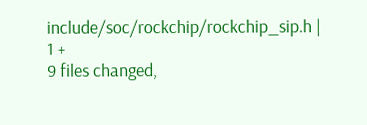include/soc/rockchip/rockchip_sip.h | 1 +
9 files changed,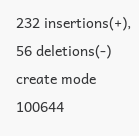232 insertions(+), 56 deletions(-)
create mode 100644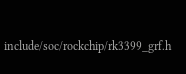include/soc/rockchip/rk3399_grf.h